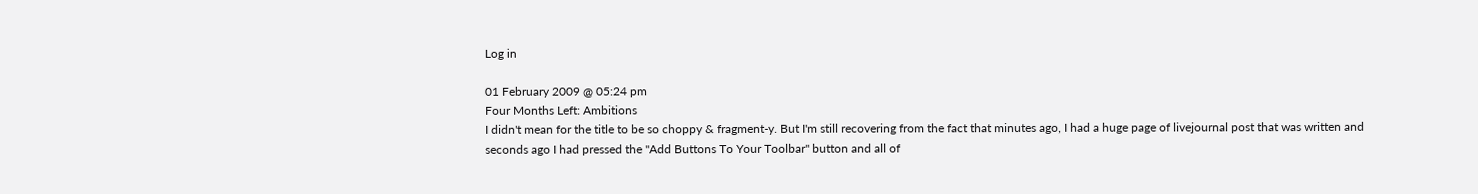Log in

01 February 2009 @ 05:24 pm
Four Months Left: Ambitions
I didn't mean for the title to be so choppy & fragment-y. But I'm still recovering from the fact that minutes ago, I had a huge page of livejournal post that was written and seconds ago I had pressed the "Add Buttons To Your Toolbar" button and all of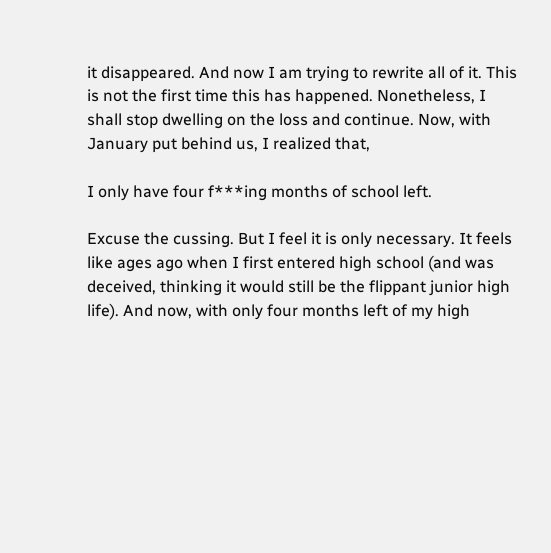it disappeared. And now I am trying to rewrite all of it. This is not the first time this has happened. Nonetheless, I shall stop dwelling on the loss and continue. Now, with January put behind us, I realized that,

I only have four f***ing months of school left.

Excuse the cussing. But I feel it is only necessary. It feels like ages ago when I first entered high school (and was deceived, thinking it would still be the flippant junior high life). And now, with only four months left of my high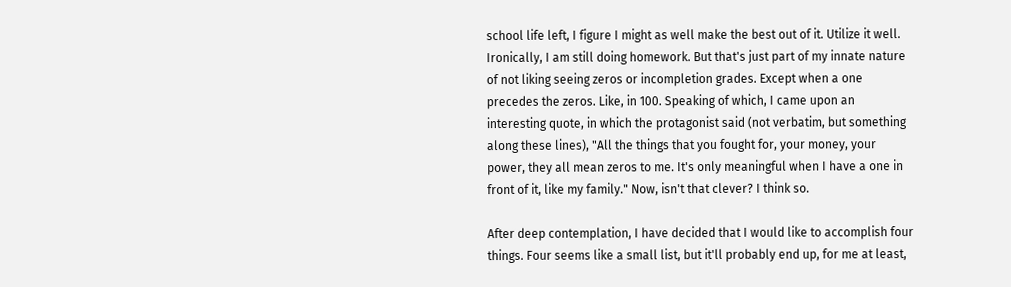school life left, I figure I might as well make the best out of it. Utilize it well. Ironically, I am still doing homework. But that's just part of my innate nature of not liking seeing zeros or incompletion grades. Except when a one precedes the zeros. Like, in 100. Speaking of which, I came upon an interesting quote, in which the protagonist said (not verbatim, but something along these lines), "All the things that you fought for, your money, your power, they all mean zeros to me. It's only meaningful when I have a one in front of it, like my family." Now, isn't that clever? I think so.

After deep contemplation, I have decided that I would like to accomplish four things. Four seems like a small list, but it'll probably end up, for me at least,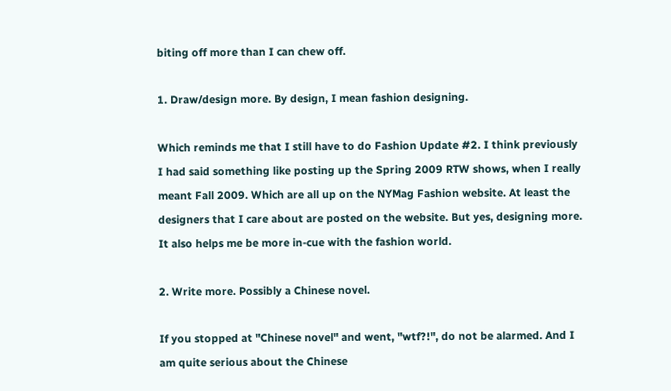biting off more than I can chew off.

1. Draw/design more. By design, I mean fashion designing.

Which reminds me that I still have to do Fashion Update #2. I think previously I had said something like posting up the Spring 2009 RTW shows, when I really meant Fall 2009. Which are all up on the NYMag Fashion website. At least the designers that I care about are posted on the website. But yes, designing more. It also helps me be more in-cue with the fashion world.

2. Write more. Possibly a Chinese novel.

If you stopped at "Chinese novel" and went, "wtf?!", do not be alarmed. And I am quite serious about the Chinese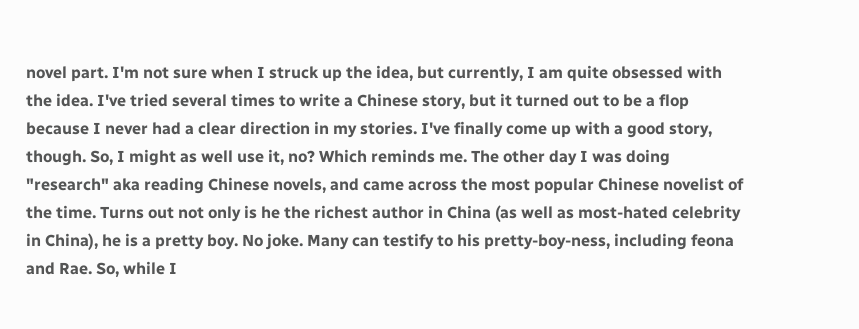novel part. I'm not sure when I struck up the idea, but currently, I am quite obsessed with the idea. I've tried several times to write a Chinese story, but it turned out to be a flop because I never had a clear direction in my stories. I've finally come up with a good story, though. So, I might as well use it, no? Which reminds me. The other day I was doing "research" aka reading Chinese novels, and came across the most popular Chinese novelist of the time. Turns out not only is he the richest author in China (as well as most-hated celebrity in China), he is a pretty boy. No joke. Many can testify to his pretty-boy-ness, including feona and Rae. So, while I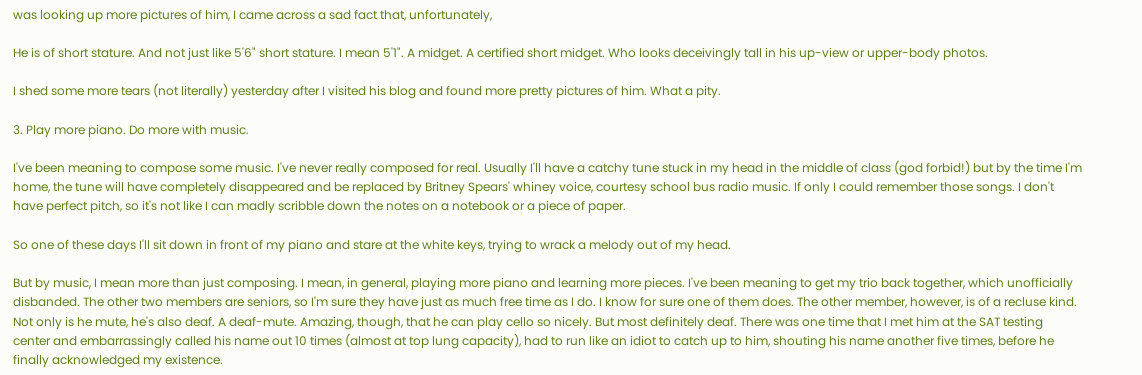was looking up more pictures of him, I came across a sad fact that, unfortunately,

He is of short stature. And not just like 5'6" short stature. I mean 5'1". A midget. A certified short midget. Who looks deceivingly tall in his up-view or upper-body photos.

I shed some more tears (not literally) yesterday after I visited his blog and found more pretty pictures of him. What a pity.

3. Play more piano. Do more with music.

I've been meaning to compose some music. I've never really composed for real. Usually I'll have a catchy tune stuck in my head in the middle of class (god forbid!) but by the time I'm home, the tune will have completely disappeared and be replaced by Britney Spears' whiney voice, courtesy school bus radio music. If only I could remember those songs. I don't have perfect pitch, so it's not like I can madly scribble down the notes on a notebook or a piece of paper.

So one of these days I'll sit down in front of my piano and stare at the white keys, trying to wrack a melody out of my head.

But by music, I mean more than just composing. I mean, in general, playing more piano and learning more pieces. I've been meaning to get my trio back together, which unofficially disbanded. The other two members are seniors, so I'm sure they have just as much free time as I do. I know for sure one of them does. The other member, however, is of a recluse kind. Not only is he mute, he's also deaf. A deaf-mute. Amazing, though, that he can play cello so nicely. But most definitely deaf. There was one time that I met him at the SAT testing center and embarrassingly called his name out 10 times (almost at top lung capacity), had to run like an idiot to catch up to him, shouting his name another five times, before he finally acknowledged my existence.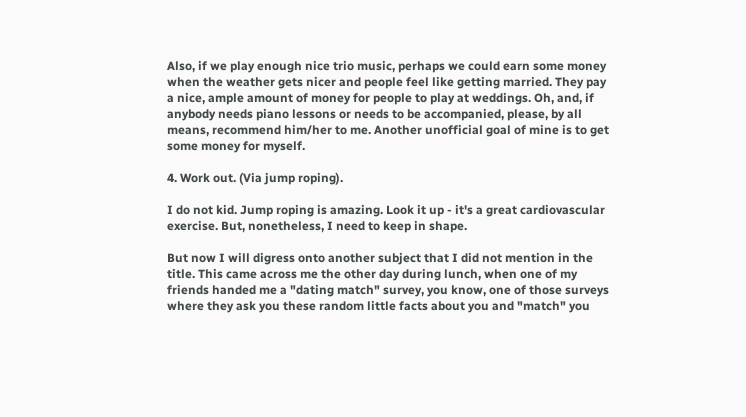Also, if we play enough nice trio music, perhaps we could earn some money when the weather gets nicer and people feel like getting married. They pay a nice, ample amount of money for people to play at weddings. Oh, and, if anybody needs piano lessons or needs to be accompanied, please, by all means, recommend him/her to me. Another unofficial goal of mine is to get some money for myself.

4. Work out. (Via jump roping).

I do not kid. Jump roping is amazing. Look it up - it's a great cardiovascular exercise. But, nonetheless, I need to keep in shape.

But now I will digress onto another subject that I did not mention in the title. This came across me the other day during lunch, when one of my friends handed me a "dating match" survey, you know, one of those surveys where they ask you these random little facts about you and "match" you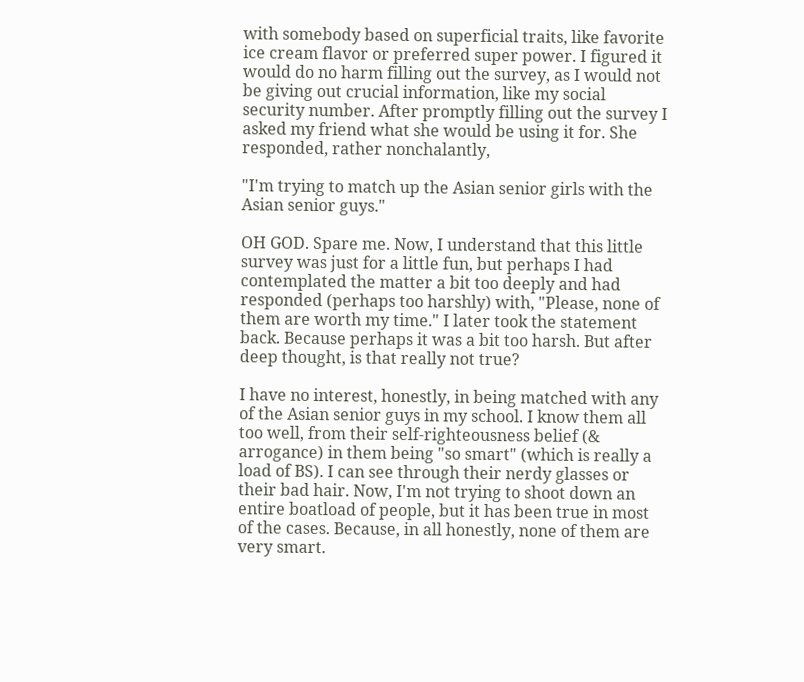with somebody based on superficial traits, like favorite ice cream flavor or preferred super power. I figured it would do no harm filling out the survey, as I would not be giving out crucial information, like my social security number. After promptly filling out the survey I asked my friend what she would be using it for. She responded, rather nonchalantly,

"I'm trying to match up the Asian senior girls with the Asian senior guys."

OH GOD. Spare me. Now, I understand that this little survey was just for a little fun, but perhaps I had contemplated the matter a bit too deeply and had responded (perhaps too harshly) with, "Please, none of them are worth my time." I later took the statement back. Because perhaps it was a bit too harsh. But after deep thought, is that really not true?

I have no interest, honestly, in being matched with any of the Asian senior guys in my school. I know them all too well, from their self-righteousness belief (& arrogance) in them being "so smart" (which is really a load of BS). I can see through their nerdy glasses or their bad hair. Now, I'm not trying to shoot down an entire boatload of people, but it has been true in most of the cases. Because, in all honestly, none of them are very smart.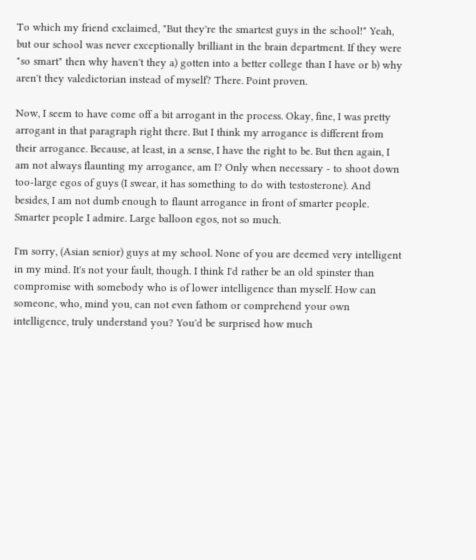To which my friend exclaimed, "But they're the smartest guys in the school!" Yeah, but our school was never exceptionally brilliant in the brain department. If they were "so smart" then why haven't they a) gotten into a better college than I have or b) why aren't they valedictorian instead of myself? There. Point proven.

Now, I seem to have come off a bit arrogant in the process. Okay, fine, I was pretty arrogant in that paragraph right there. But I think my arrogance is different from their arrogance. Because, at least, in a sense, I have the right to be. But then again, I am not always flaunting my arrogance, am I? Only when necessary - to shoot down too-large egos of guys (I swear, it has something to do with testosterone). And besides, I am not dumb enough to flaunt arrogance in front of smarter people. Smarter people I admire. Large balloon egos, not so much.

I'm sorry, (Asian senior) guys at my school. None of you are deemed very intelligent in my mind. It's not your fault, though. I think I'd rather be an old spinster than compromise with somebody who is of lower intelligence than myself. How can someone, who, mind you, can not even fathom or comprehend your own intelligence, truly understand you? You'd be surprised how much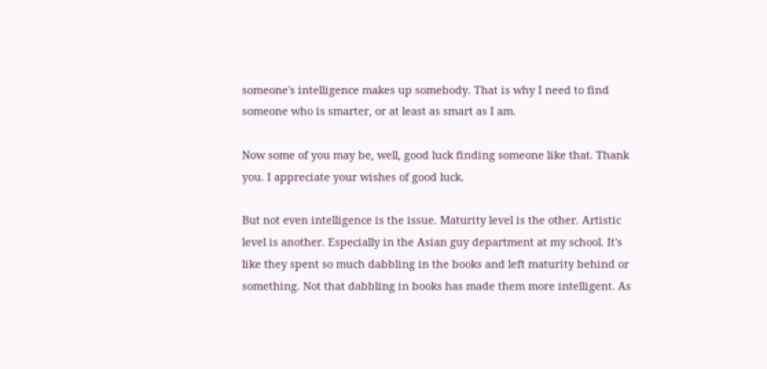someone's intelligence makes up somebody. That is why I need to find someone who is smarter, or at least as smart as I am.

Now some of you may be, well, good luck finding someone like that. Thank you. I appreciate your wishes of good luck.

But not even intelligence is the issue. Maturity level is the other. Artistic level is another. Especially in the Asian guy department at my school. It's like they spent so much dabbling in the books and left maturity behind or something. Not that dabbling in books has made them more intelligent. As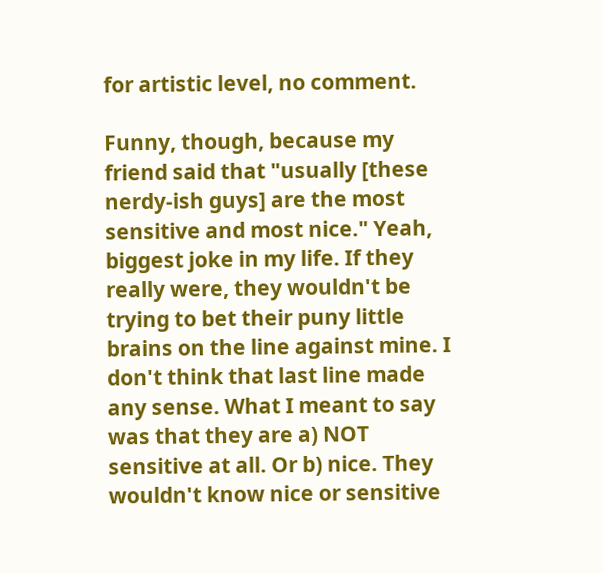for artistic level, no comment.

Funny, though, because my friend said that "usually [these nerdy-ish guys] are the most sensitive and most nice." Yeah, biggest joke in my life. If they really were, they wouldn't be trying to bet their puny little brains on the line against mine. I don't think that last line made any sense. What I meant to say was that they are a) NOT sensitive at all. Or b) nice. They wouldn't know nice or sensitive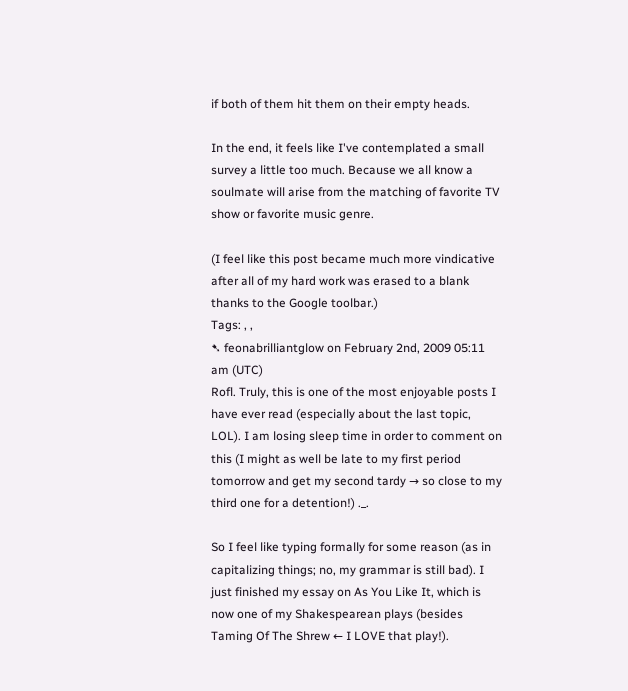if both of them hit them on their empty heads.

In the end, it feels like I've contemplated a small survey a little too much. Because we all know a soulmate will arise from the matching of favorite TV show or favorite music genre.

(I feel like this post became much more vindicative after all of my hard work was erased to a blank thanks to the Google toolbar.)
Tags: , ,
➷ feonabrilliantglow on February 2nd, 2009 05:11 am (UTC)
Rofl. Truly, this is one of the most enjoyable posts I have ever read (especially about the last topic, LOL). I am losing sleep time in order to comment on this (I might as well be late to my first period tomorrow and get my second tardy → so close to my third one for a detention!) ._.

So I feel like typing formally for some reason (as in capitalizing things; no, my grammar is still bad). I just finished my essay on As You Like It, which is now one of my Shakespearean plays (besides Taming Of The Shrew ← I LOVE that play!).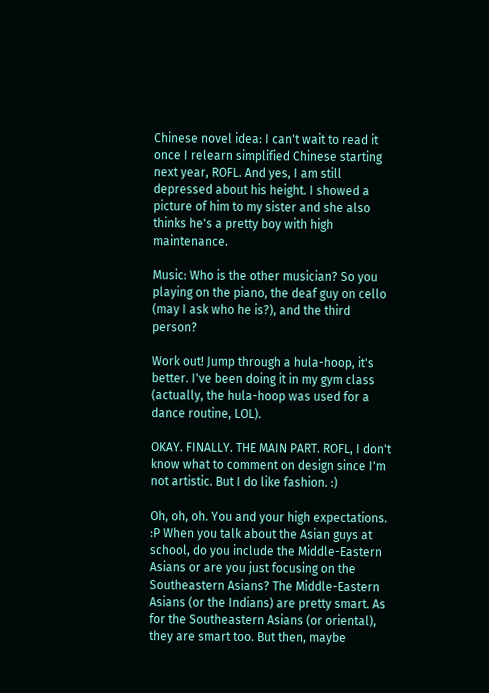Chinese novel idea: I can't wait to read it once I relearn simplified Chinese starting next year, ROFL. And yes, I am still depressed about his height. I showed a picture of him to my sister and she also thinks he's a pretty boy with high maintenance.

Music: Who is the other musician? So you playing on the piano, the deaf guy on cello (may I ask who he is?), and the third person?

Work out! Jump through a hula-hoop, it's better. I've been doing it in my gym class (actually, the hula-hoop was used for a dance routine, LOL).

OKAY. FINALLY. THE MAIN PART. ROFL, I don't know what to comment on design since I'm not artistic. But I do like fashion. :)

Oh, oh, oh. You and your high expectations. :P When you talk about the Asian guys at school, do you include the Middle-Eastern Asians or are you just focusing on the Southeastern Asians? The Middle-Eastern Asians (or the Indians) are pretty smart. As for the Southeastern Asians (or oriental), they are smart too. But then, maybe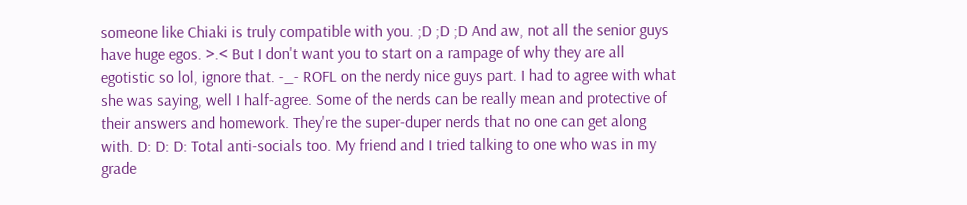someone like Chiaki is truly compatible with you. ;D ;D ;D And aw, not all the senior guys have huge egos. >.< But I don't want you to start on a rampage of why they are all egotistic so lol, ignore that. -_- ROFL on the nerdy nice guys part. I had to agree with what she was saying, well I half-agree. Some of the nerds can be really mean and protective of their answers and homework. They're the super-duper nerds that no one can get along with. D: D: D: Total anti-socials too. My friend and I tried talking to one who was in my grade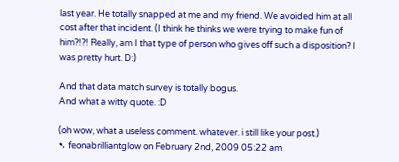last year. He totally snapped at me and my friend. We avoided him at all cost after that incident. (I think he thinks we were trying to make fun of him?!?! Really, am I that type of person who gives off such a disposition? I was pretty hurt. D:)

And that data match survey is totally bogus.
And what a witty quote. :D

(oh wow, what a useless comment. whatever. i still like your post.)
➷ feonabrilliantglow on February 2nd, 2009 05:22 am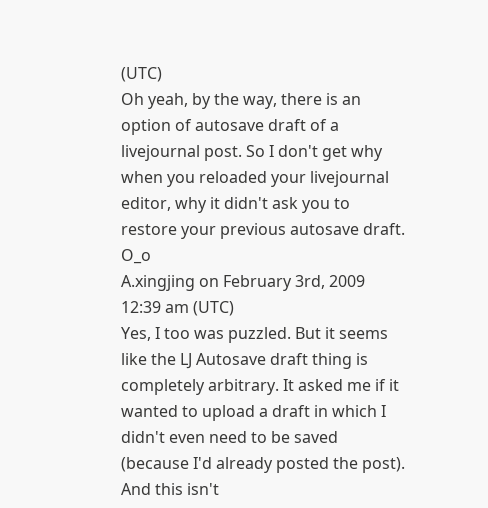(UTC)
Oh yeah, by the way, there is an option of autosave draft of a livejournal post. So I don't get why when you reloaded your livejournal editor, why it didn't ask you to restore your previous autosave draft. O_o
A.xingjing on February 3rd, 2009 12:39 am (UTC)
Yes, I too was puzzled. But it seems like the LJ Autosave draft thing is completely arbitrary. It asked me if it wanted to upload a draft in which I didn't even need to be saved (because I'd already posted the post). And this isn't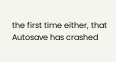the first time either, that Autosave has crashed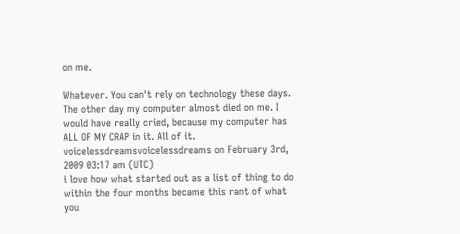on me.

Whatever. You can't rely on technology these days. The other day my computer almost died on me. I would have really cried, because my computer has ALL OF MY CRAP in it. All of it.
voicelessdreamsvoicelessdreams on February 3rd, 2009 03:17 am (UTC)
i love how what started out as a list of thing to do within the four months became this rant of what you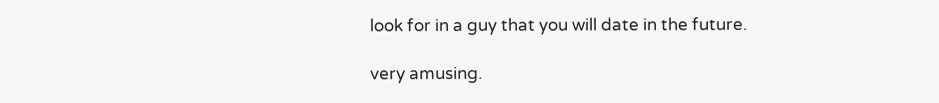look for in a guy that you will date in the future.

very amusing.